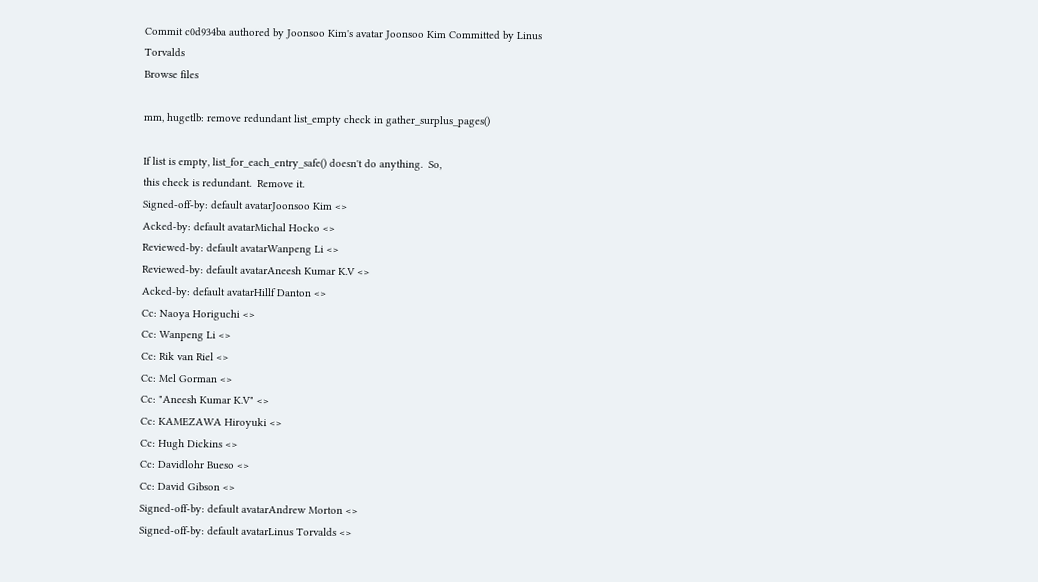Commit c0d934ba authored by Joonsoo Kim's avatar Joonsoo Kim Committed by Linus Torvalds
Browse files

mm, hugetlb: remove redundant list_empty check in gather_surplus_pages()

If list is empty, list_for_each_entry_safe() doesn't do anything.  So,
this check is redundant.  Remove it.
Signed-off-by: default avatarJoonsoo Kim <>
Acked-by: default avatarMichal Hocko <>
Reviewed-by: default avatarWanpeng Li <>
Reviewed-by: default avatarAneesh Kumar K.V <>
Acked-by: default avatarHillf Danton <>
Cc: Naoya Horiguchi <>
Cc: Wanpeng Li <>
Cc: Rik van Riel <>
Cc: Mel Gorman <>
Cc: "Aneesh Kumar K.V" <>
Cc: KAMEZAWA Hiroyuki <>
Cc: Hugh Dickins <>
Cc: Davidlohr Bueso <>
Cc: David Gibson <>
Signed-off-by: default avatarAndrew Morton <>
Signed-off-by: default avatarLinus Torvalds <>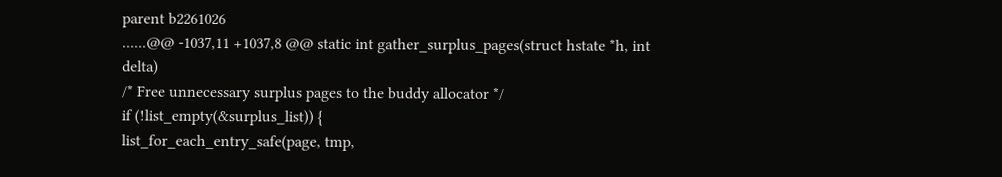parent b2261026
......@@ -1037,11 +1037,8 @@ static int gather_surplus_pages(struct hstate *h, int delta)
/* Free unnecessary surplus pages to the buddy allocator */
if (!list_empty(&surplus_list)) {
list_for_each_entry_safe(page, tmp,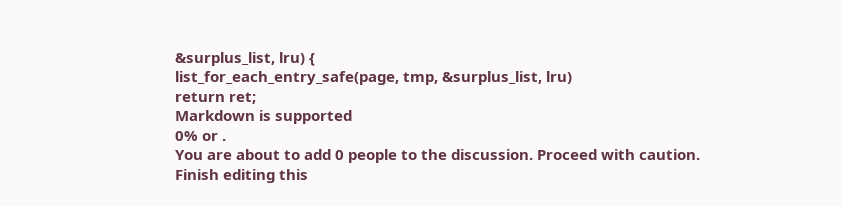&surplus_list, lru) {
list_for_each_entry_safe(page, tmp, &surplus_list, lru)
return ret;
Markdown is supported
0% or .
You are about to add 0 people to the discussion. Proceed with caution.
Finish editing this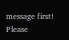message first!
Please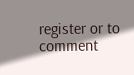register or to comment